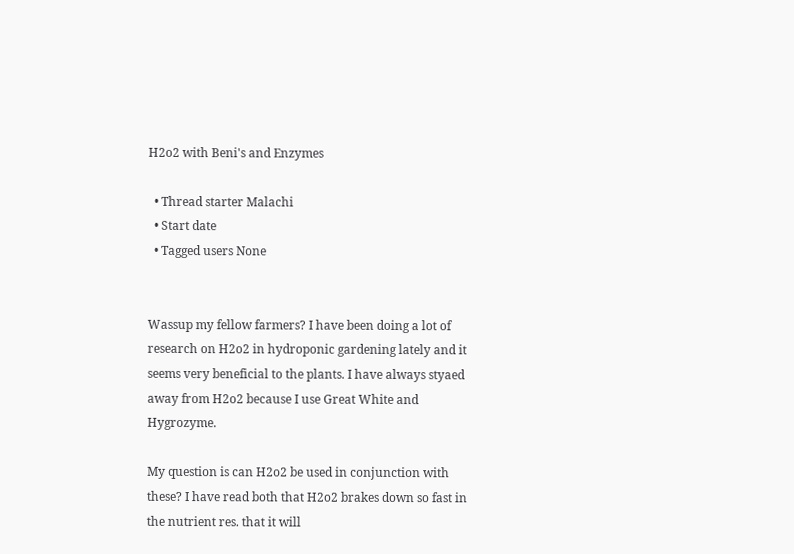H2o2 with Beni's and Enzymes

  • Thread starter Malachi
  • Start date
  • Tagged users None


Wassup my fellow farmers? I have been doing a lot of research on H2o2 in hydroponic gardening lately and it seems very beneficial to the plants. I have always styaed away from H2o2 because I use Great White and Hygrozyme.

My question is can H2o2 be used in conjunction with these? I have read both that H2o2 brakes down so fast in the nutrient res. that it will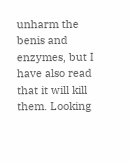unharm the benis and enzymes, but I have also read that it will kill them. Looking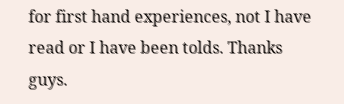for first hand experiences, not I have read or I have been tolds. Thanks guys.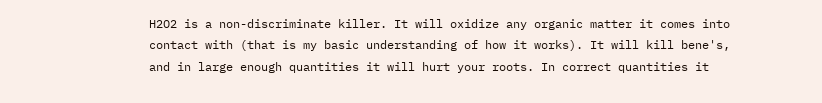H2O2 is a non-discriminate killer. It will oxidize any organic matter it comes into contact with (that is my basic understanding of how it works). It will kill bene's, and in large enough quantities it will hurt your roots. In correct quantities it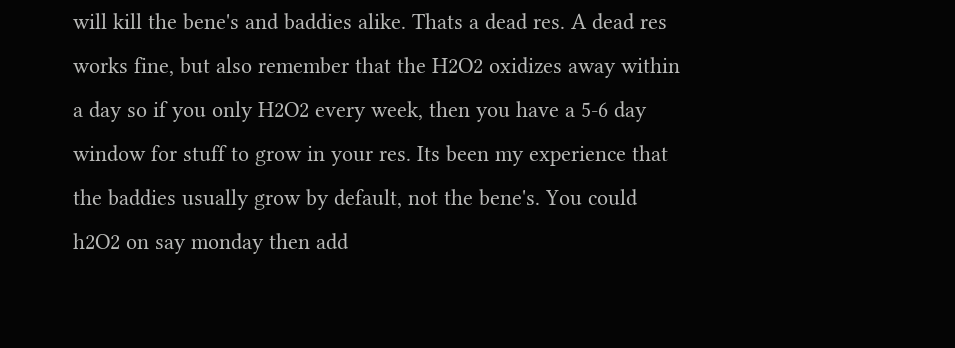will kill the bene's and baddies alike. Thats a dead res. A dead res works fine, but also remember that the H2O2 oxidizes away within a day so if you only H2O2 every week, then you have a 5-6 day window for stuff to grow in your res. Its been my experience that the baddies usually grow by default, not the bene's. You could h2O2 on say monday then add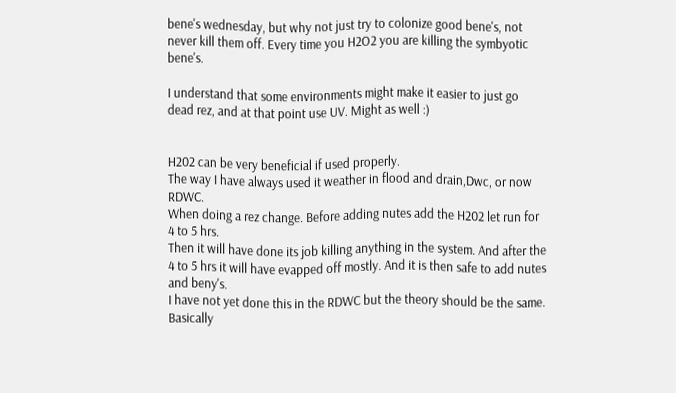bene's wednesday, but why not just try to colonize good bene's, not never kill them off. Every time you H2O2 you are killing the symbyotic bene's.

I understand that some environments might make it easier to just go dead rez, and at that point use UV. Might as well :)


H202 can be very beneficial if used properly.
The way I have always used it weather in flood and drain,Dwc, or now RDWC.
When doing a rez change. Before adding nutes add the H202 let run for 4 to 5 hrs.
Then it will have done its job killing anything in the system. And after the 4 to 5 hrs it will have evapped off mostly. And it is then safe to add nutes and beny's.
I have not yet done this in the RDWC but the theory should be the same.
Basically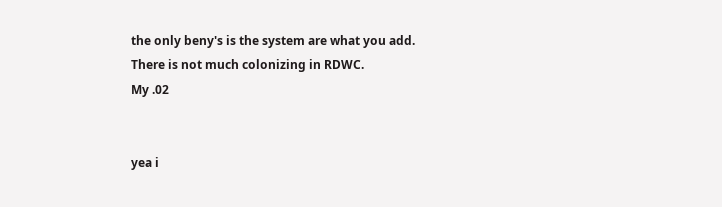the only beny's is the system are what you add. There is not much colonizing in RDWC.
My .02


yea i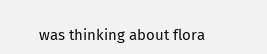was thinking about flora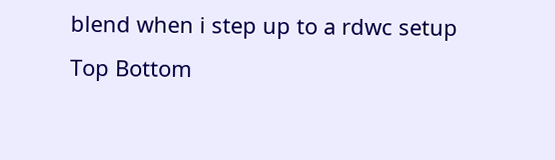blend when i step up to a rdwc setup
Top Bottom